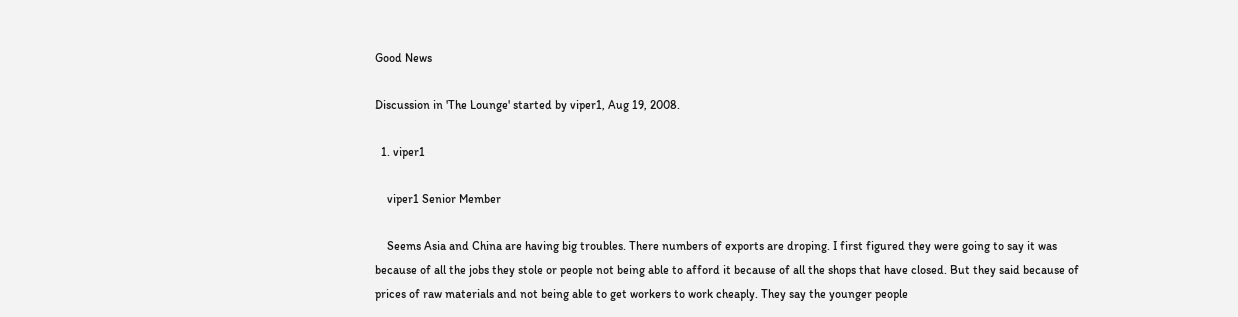Good News

Discussion in 'The Lounge' started by viper1, Aug 19, 2008.

  1. viper1

    viper1 Senior Member

    Seems Asia and China are having big troubles. There numbers of exports are droping. I first figured they were going to say it was because of all the jobs they stole or people not being able to afford it because of all the shops that have closed. But they said because of prices of raw materials and not being able to get workers to work cheaply. They say the younger people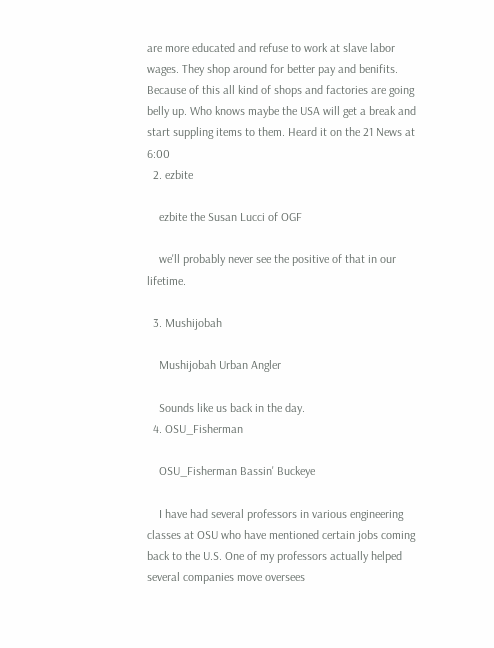are more educated and refuse to work at slave labor wages. They shop around for better pay and benifits. Because of this all kind of shops and factories are going belly up. Who knows maybe the USA will get a break and start suppling items to them. Heard it on the 21 News at 6:00
  2. ezbite

    ezbite the Susan Lucci of OGF

    we'll probably never see the positive of that in our lifetime.

  3. Mushijobah

    Mushijobah Urban Angler

    Sounds like us back in the day.
  4. OSU_Fisherman

    OSU_Fisherman Bassin' Buckeye

    I have had several professors in various engineering classes at OSU who have mentioned certain jobs coming back to the U.S. One of my professors actually helped several companies move oversees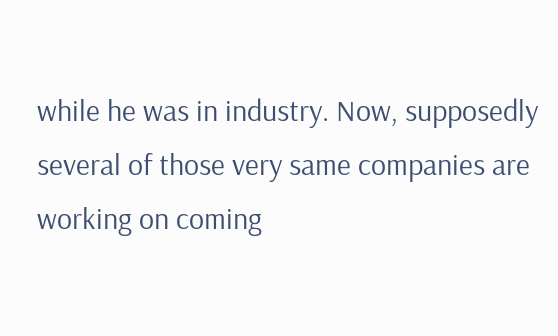while he was in industry. Now, supposedly several of those very same companies are working on coming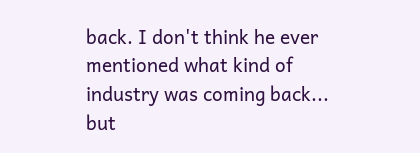back. I don't think he ever mentioned what kind of industry was coming back... but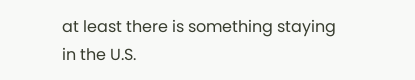at least there is something staying in the U.S.